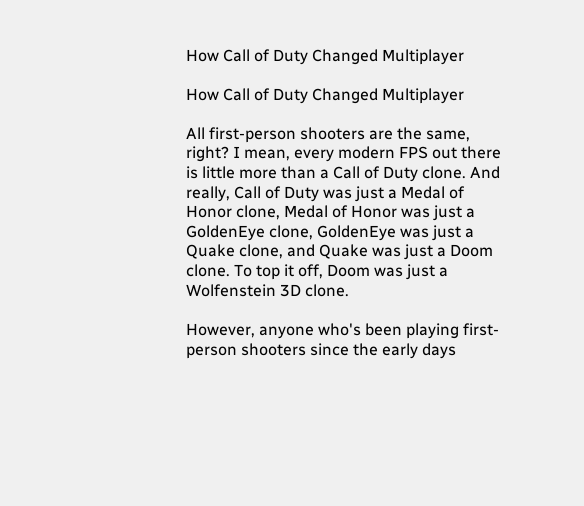How Call of Duty Changed Multiplayer

How Call of Duty Changed Multiplayer

All first-person shooters are the same, right? I mean, every modern FPS out there is little more than a Call of Duty clone. And really, Call of Duty was just a Medal of Honor clone, Medal of Honor was just a GoldenEye clone, GoldenEye was just a Quake clone, and Quake was just a Doom clone. To top it off, Doom was just a Wolfenstein 3D clone.

However, anyone who's been playing first-person shooters since the early days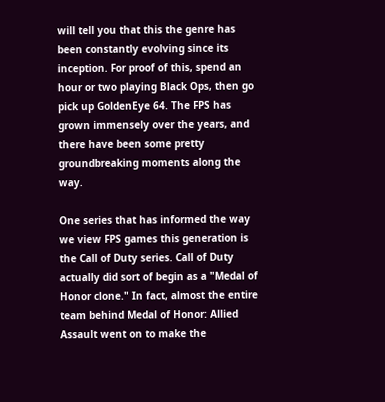will tell you that this the genre has been constantly evolving since its inception. For proof of this, spend an hour or two playing Black Ops, then go pick up GoldenEye 64. The FPS has grown immensely over the years, and there have been some pretty groundbreaking moments along the way.

One series that has informed the way we view FPS games this generation is the Call of Duty series. Call of Duty actually did sort of begin as a "Medal of Honor clone." In fact, almost the entire team behind Medal of Honor: Allied Assault went on to make the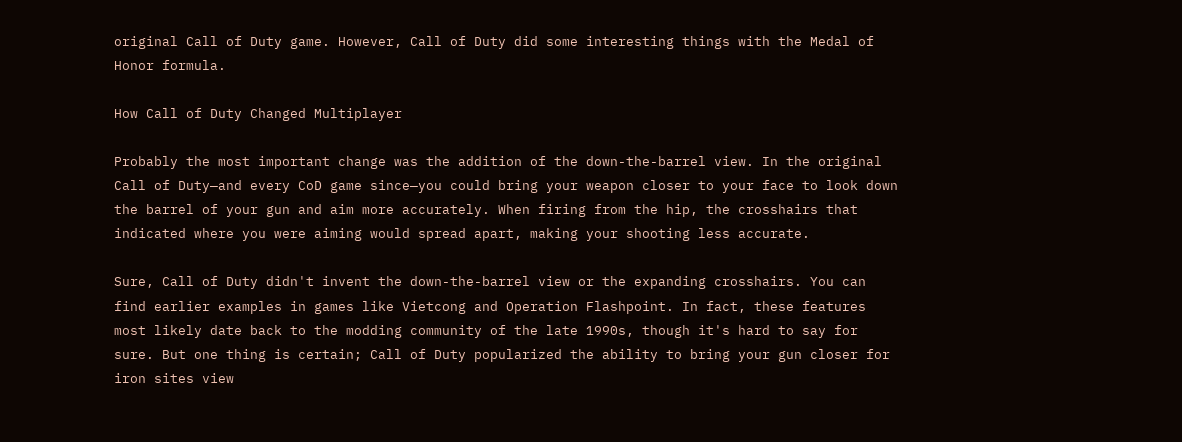original Call of Duty game. However, Call of Duty did some interesting things with the Medal of Honor formula.

How Call of Duty Changed Multiplayer

Probably the most important change was the addition of the down-the-barrel view. In the original Call of Duty—and every CoD game since—you could bring your weapon closer to your face to look down the barrel of your gun and aim more accurately. When firing from the hip, the crosshairs that indicated where you were aiming would spread apart, making your shooting less accurate.

Sure, Call of Duty didn't invent the down-the-barrel view or the expanding crosshairs. You can find earlier examples in games like Vietcong and Operation Flashpoint. In fact, these features most likely date back to the modding community of the late 1990s, though it's hard to say for sure. But one thing is certain; Call of Duty popularized the ability to bring your gun closer for iron sites view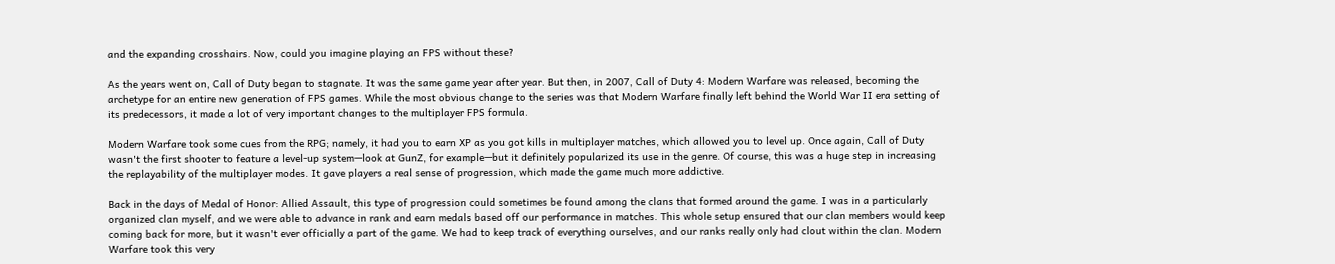and the expanding crosshairs. Now, could you imagine playing an FPS without these?

As the years went on, Call of Duty began to stagnate. It was the same game year after year. But then, in 2007, Call of Duty 4: Modern Warfare was released, becoming the archetype for an entire new generation of FPS games. While the most obvious change to the series was that Modern Warfare finally left behind the World War II era setting of its predecessors, it made a lot of very important changes to the multiplayer FPS formula.

Modern Warfare took some cues from the RPG; namely, it had you to earn XP as you got kills in multiplayer matches, which allowed you to level up. Once again, Call of Duty wasn't the first shooter to feature a level-up system—look at GunZ, for example—but it definitely popularized its use in the genre. Of course, this was a huge step in increasing the replayability of the multiplayer modes. It gave players a real sense of progression, which made the game much more addictive.

Back in the days of Medal of Honor: Allied Assault, this type of progression could sometimes be found among the clans that formed around the game. I was in a particularly organized clan myself, and we were able to advance in rank and earn medals based off our performance in matches. This whole setup ensured that our clan members would keep coming back for more, but it wasn't ever officially a part of the game. We had to keep track of everything ourselves, and our ranks really only had clout within the clan. Modern Warfare took this very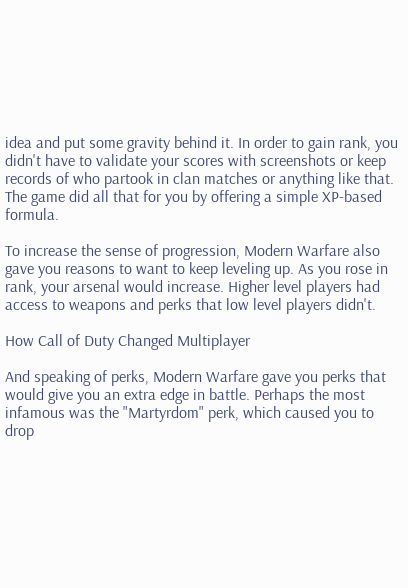idea and put some gravity behind it. In order to gain rank, you didn't have to validate your scores with screenshots or keep records of who partook in clan matches or anything like that. The game did all that for you by offering a simple XP-based formula.

To increase the sense of progression, Modern Warfare also gave you reasons to want to keep leveling up. As you rose in rank, your arsenal would increase. Higher level players had access to weapons and perks that low level players didn't.

How Call of Duty Changed Multiplayer

And speaking of perks, Modern Warfare gave you perks that would give you an extra edge in battle. Perhaps the most infamous was the "Martyrdom" perk, which caused you to drop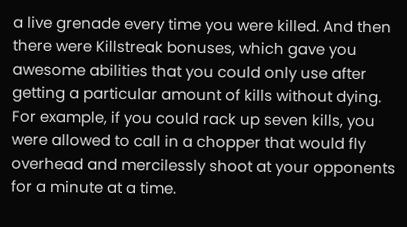a live grenade every time you were killed. And then there were Killstreak bonuses, which gave you awesome abilities that you could only use after getting a particular amount of kills without dying. For example, if you could rack up seven kills, you were allowed to call in a chopper that would fly overhead and mercilessly shoot at your opponents for a minute at a time.